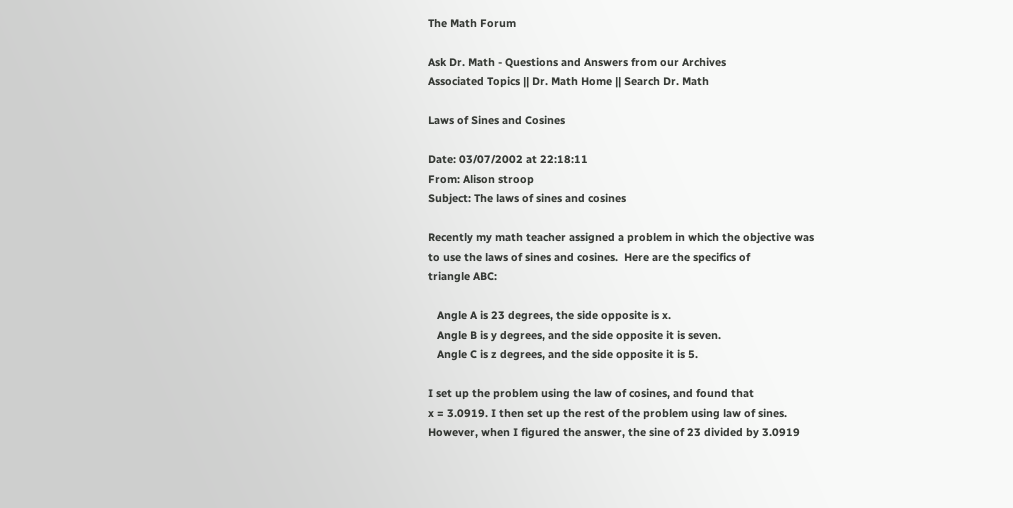The Math Forum

Ask Dr. Math - Questions and Answers from our Archives
Associated Topics || Dr. Math Home || Search Dr. Math

Laws of Sines and Cosines

Date: 03/07/2002 at 22:18:11
From: Alison stroop
Subject: The laws of sines and cosines

Recently my math teacher assigned a problem in which the objective was
to use the laws of sines and cosines.  Here are the specifics of
triangle ABC:

   Angle A is 23 degrees, the side opposite is x.
   Angle B is y degrees, and the side opposite it is seven.
   Angle C is z degrees, and the side opposite it is 5.

I set up the problem using the law of cosines, and found that
x = 3.0919. I then set up the rest of the problem using law of sines.
However, when I figured the answer, the sine of 23 divided by 3.0919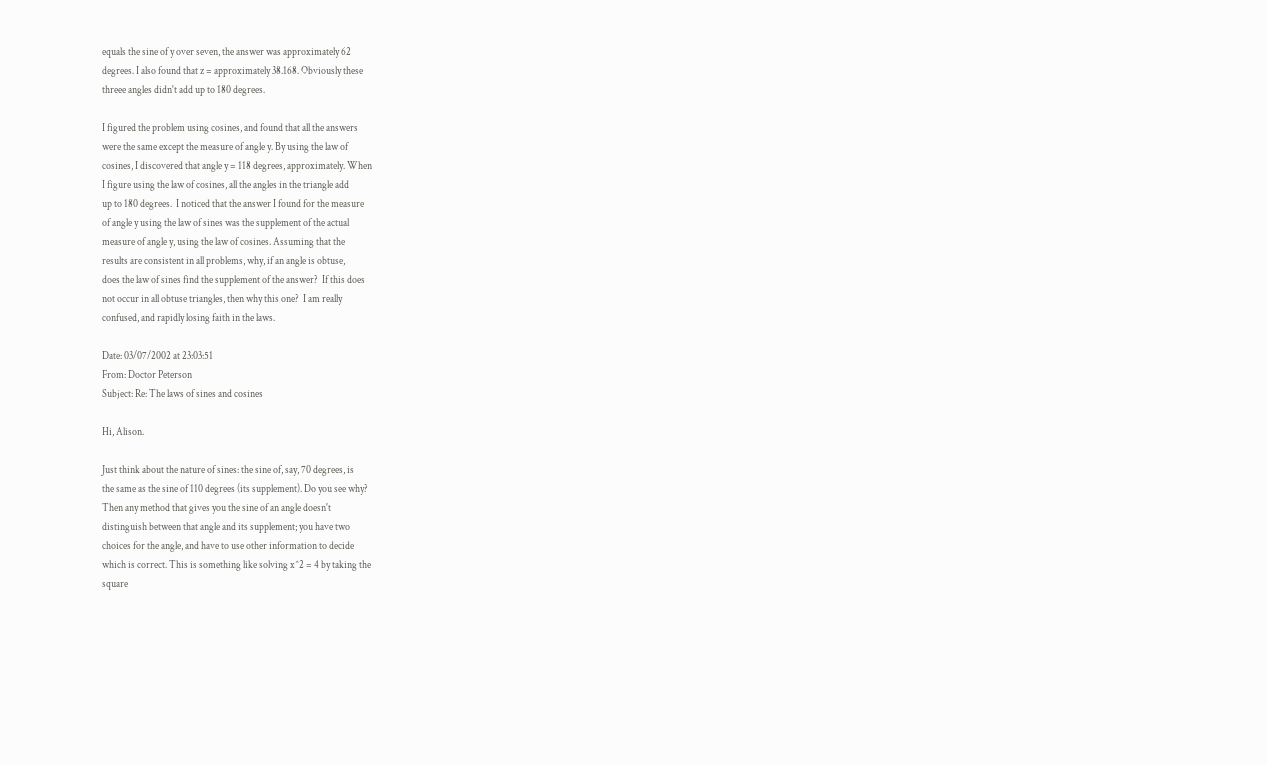equals the sine of y over seven, the answer was approximately 62
degrees. I also found that z = approximately 38.168. Obviously these
threee angles didn't add up to 180 degrees.

I figured the problem using cosines, and found that all the answers
were the same except the measure of angle y. By using the law of
cosines, I discovered that angle y = 118 degrees, approximately. When
I figure using the law of cosines, all the angles in the triangle add
up to 180 degrees.  I noticed that the answer I found for the measure
of angle y using the law of sines was the supplement of the actual
measure of angle y, using the law of cosines. Assuming that the
results are consistent in all problems, why, if an angle is obtuse,
does the law of sines find the supplement of the answer?  If this does
not occur in all obtuse triangles, then why this one?  I am really
confused, and rapidly losing faith in the laws.

Date: 03/07/2002 at 23:03:51
From: Doctor Peterson
Subject: Re: The laws of sines and cosines

Hi, Alison.

Just think about the nature of sines: the sine of, say, 70 degrees, is
the same as the sine of 110 degrees (its supplement). Do you see why?
Then any method that gives you the sine of an angle doesn't
distinguish between that angle and its supplement; you have two
choices for the angle, and have to use other information to decide
which is correct. This is something like solving x^2 = 4 by taking the
square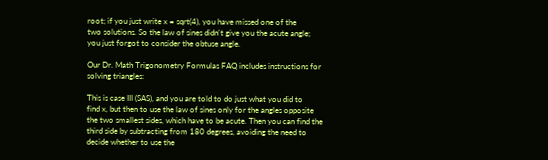root; if you just write x = sqrt(4), you have missed one of the
two solutions. So the law of sines didn't give you the acute angle;
you just forgot to consider the obtuse angle.

Our Dr. Math Trigonometry Formulas FAQ includes instructions for
solving triangles:

This is case III (SAS), and you are told to do just what you did to
find x, but then to use the law of sines only for the angles opposite
the two smallest sides, which have to be acute. Then you can find the
third side by subtracting from 180 degrees, avoiding the need to
decide whether to use the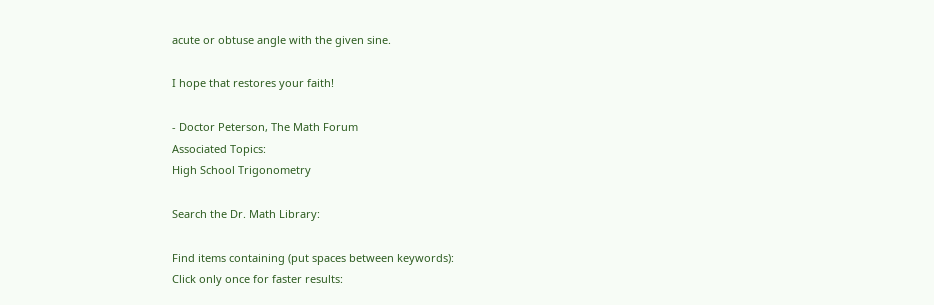acute or obtuse angle with the given sine.

I hope that restores your faith!

- Doctor Peterson, The Math Forum
Associated Topics:
High School Trigonometry

Search the Dr. Math Library:

Find items containing (put spaces between keywords):
Click only once for faster results: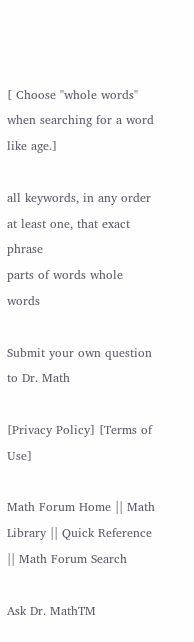[ Choose "whole words" when searching for a word like age.]

all keywords, in any order at least one, that exact phrase
parts of words whole words

Submit your own question to Dr. Math

[Privacy Policy] [Terms of Use]

Math Forum Home || Math Library || Quick Reference || Math Forum Search

Ask Dr. MathTM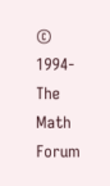© 1994- The Math Forum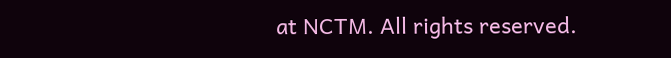at NCTM. All rights reserved.